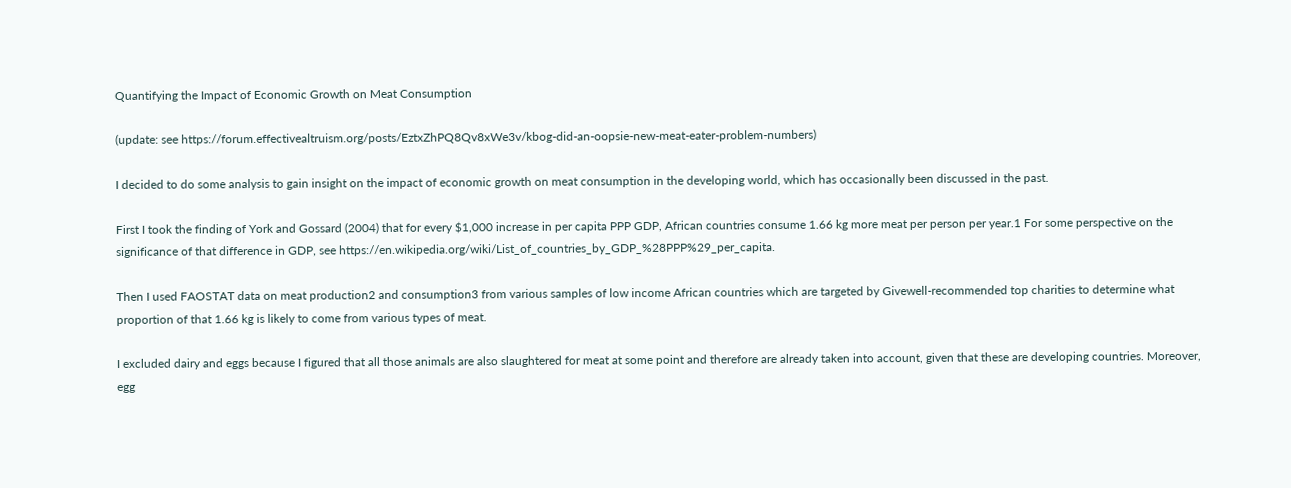Quantifying the Impact of Economic Growth on Meat Consumption

(update: see https://forum.effectivealtruism.org/posts/EztxZhPQ8Qv8xWe3v/kbog-did-an-oopsie-new-meat-eater-problem-numbers)

I decided to do some analysis to gain insight on the impact of economic growth on meat consumption in the developing world, which has occasionally been discussed in the past.

First I took the finding of York and Gossard (2004) that for every $1,000 increase in per capita PPP GDP, African countries consume 1.66 kg more meat per person per year.1 For some perspective on the significance of that difference in GDP, see https://en.wikipedia.org/wiki/List_of_countries_by_GDP_%28PPP%29_per_capita.

Then I used FAOSTAT data on meat production2 and consumption3 from various samples of low income African countries which are targeted by Givewell-recommended top charities to determine what proportion of that 1.66 kg is likely to come from various types of meat.

I excluded dairy and eggs because I figured that all those animals are also slaughtered for meat at some point and therefore are already taken into account, given that these are developing countries. Moreover, egg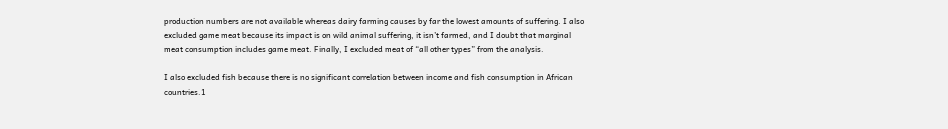production numbers are not available whereas dairy farming causes by far the lowest amounts of suffering. I also excluded game meat because its impact is on wild animal suffering, it isn’t farmed, and I doubt that marginal meat consumption includes game meat. Finally, I excluded meat of “all other types” from the analysis.

I also excluded fish because there is no significant correlation between income and fish consumption in African countries.1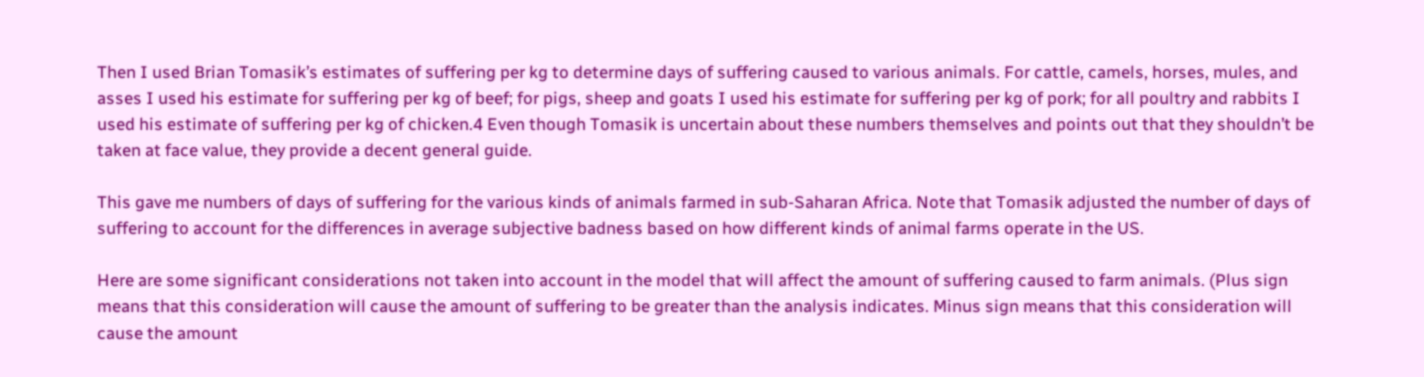Then I used Brian Tomasik’s estimates of suffering per kg to determine days of suffering caused to various animals. For cattle, camels, horses, mules, and asses I used his estimate for suffering per kg of beef; for pigs, sheep and goats I used his estimate for suffering per kg of pork; for all poultry and rabbits I used his estimate of suffering per kg of chicken.4 Even though Tomasik is uncertain about these numbers themselves and points out that they shouldn’t be taken at face value, they provide a decent general guide.

This gave me numbers of days of suffering for the various kinds of animals farmed in sub-Saharan Africa. Note that Tomasik adjusted the number of days of suffering to account for the differences in average subjective badness based on how different kinds of animal farms operate in the US.

Here are some significant considerations not taken into account in the model that will affect the amount of suffering caused to farm animals. (Plus sign means that this consideration will cause the amount of suffering to be greater than the analysis indicates. Minus sign means that this consideration will cause the amount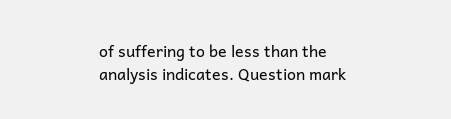of suffering to be less than the analysis indicates. Question mark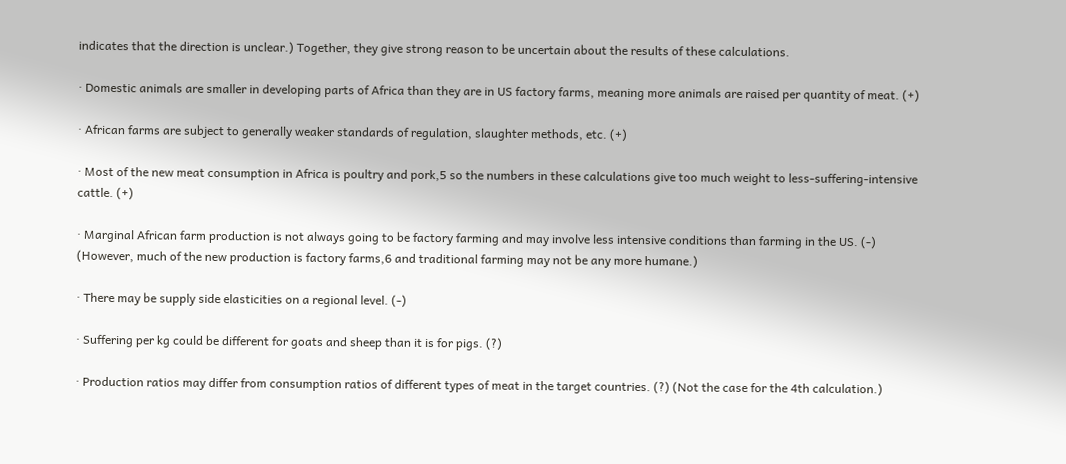indicates that the direction is unclear.) Together, they give strong reason to be uncertain about the results of these calculations.

· Domestic animals are smaller in developing parts of Africa than they are in US factory farms, meaning more animals are raised per quantity of meat. (+)

· African farms are subject to generally weaker standards of regulation, slaughter methods, etc. (+)

· Most of the new meat consumption in Africa is poultry and pork,5 so the numbers in these calculations give too much weight to less-suffering-intensive cattle. (+)

· Marginal African farm production is not always going to be factory farming and may involve less intensive conditions than farming in the US. (-) (However, much of the new production is factory farms,6 and traditional farming may not be any more humane.)

· There may be supply side elasticities on a regional level. (-)

· Suffering per kg could be different for goats and sheep than it is for pigs. (?)

· Production ratios may differ from consumption ratios of different types of meat in the target countries. (?) (Not the case for the 4th calculation.)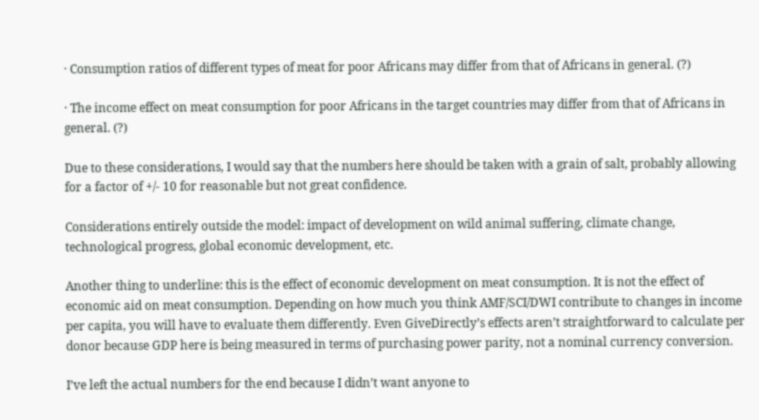· Consumption ratios of different types of meat for poor Africans may differ from that of Africans in general. (?)

· The income effect on meat consumption for poor Africans in the target countries may differ from that of Africans in general. (?)

Due to these considerations, I would say that the numbers here should be taken with a grain of salt, probably allowing for a factor of +/- 10 for reasonable but not great confidence.

Considerations entirely outside the model: impact of development on wild animal suffering, climate change, technological progress, global economic development, etc.

Another thing to underline: this is the effect of economic development on meat consumption. It is not the effect of economic aid on meat consumption. Depending on how much you think AMF/SCI/DWI contribute to changes in income per capita, you will have to evaluate them differently. Even GiveDirectly’s effects aren’t straightforward to calculate per donor because GDP here is being measured in terms of purchasing power parity, not a nominal currency conversion.

I’ve left the actual numbers for the end because I didn’t want anyone to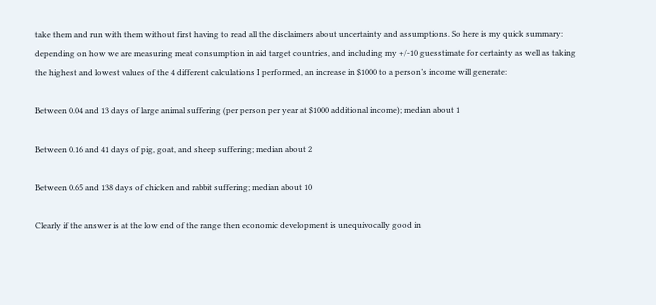take them and run with them without first having to read all the disclaimers about uncertainty and assumptions. So here is my quick summary: depending on how we are measuring meat consumption in aid target countries, and including my +/-10 guesstimate for certainty as well as taking the highest and lowest values of the 4 different calculations I performed, an increase in $1000 to a person’s income will generate:

Between 0.04 and 13 days of large animal suffering (per person per year at $1000 additional income); median about 1

Between 0.16 and 41 days of pig, goat, and sheep suffering; median about 2

Between 0.65 and 138 days of chicken and rabbit suffering; median about 10

Clearly if the answer is at the low end of the range then economic development is unequivocally good in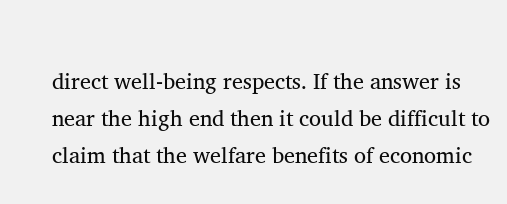direct well-being respects. If the answer is near the high end then it could be difficult to claim that the welfare benefits of economic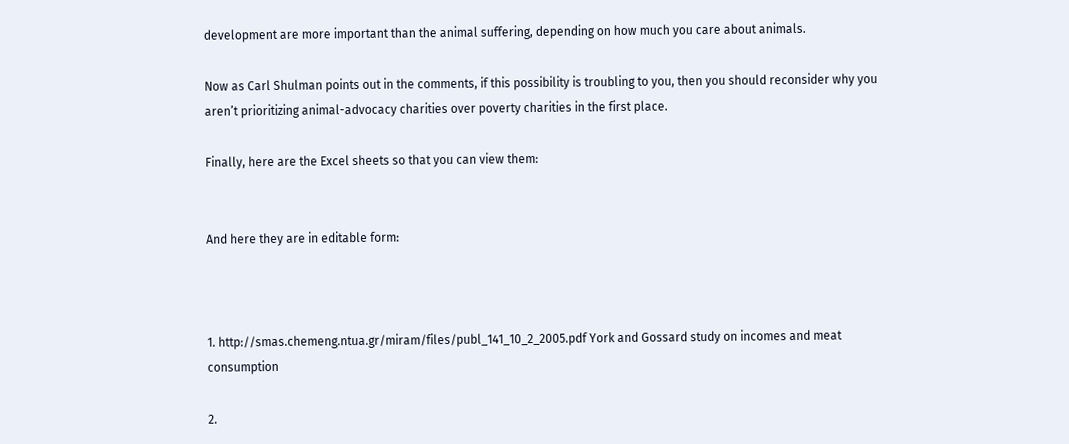development are more important than the animal suffering, depending on how much you care about animals.

Now as Carl Shulman points out in the comments, if this possibility is troubling to you, then you should reconsider why you aren’t prioritizing animal-advocacy charities over poverty charities in the first place.

Finally, here are the Excel sheets so that you can view them:


And here they are in editable form:



1. http://smas.chemeng.ntua.gr/miram/files/publ_141_10_2_2005.pdf York and Gossard study on incomes and meat consumption

2.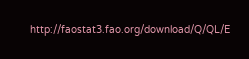http://faostat3.fao.org/download/Q/QL/E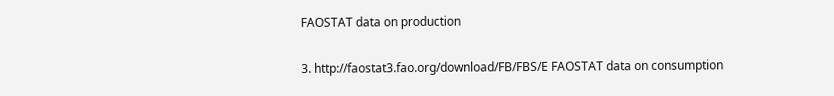FAOSTAT data on production

3. http://faostat3.fao.org/download/FB/FBS/E FAOSTAT data on consumption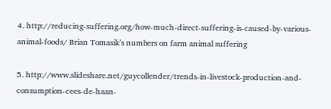4. http://reducing-suffering.org/how-much-direct-suffering-is-caused-by-various-animal-foods/ Brian Tomasik’s numbers on farm animal suffering

5. http://www.slideshare.net/guycollender/trends-in-livestock-production-and-consumption-cees-de-haan-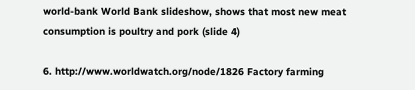world-bank World Bank slideshow, shows that most new meat consumption is poultry and pork (slide 4)

6. http://www.worldwatch.org/node/1826 Factory farming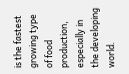is the fastest growing type of food production, especially in the developing world.